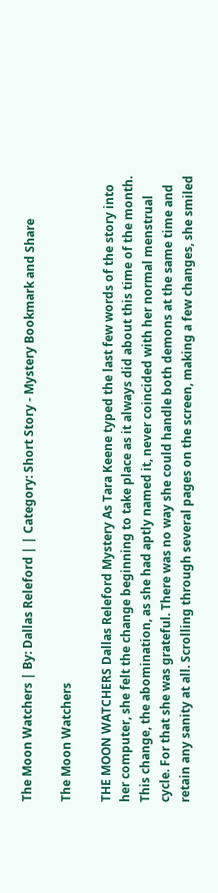The Moon Watchers | By: Dallas Releford | | Category: Short Story - Mystery Bookmark and Share

The Moon Watchers

THE MOON WATCHERS Dallas Releford Mystery As Tara Keene typed the last few words of the story into her computer, she felt the change beginning to take place as it always did about this time of the month. This change, the abomination, as she had aptly named it, never coincided with her normal menstrual cycle. For that she was grateful. There was no way she could handle both demons at the same time and retain any sanity at all. Scrolling through several pages on the screen, making a few changes, she smiled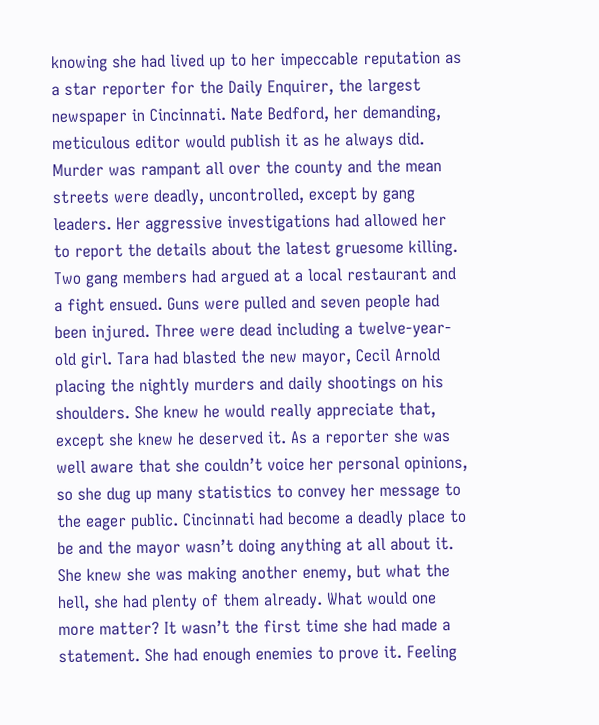knowing she had lived up to her impeccable reputation as a star reporter for the Daily Enquirer, the largest newspaper in Cincinnati. Nate Bedford, her demanding, meticulous editor would publish it as he always did. Murder was rampant all over the county and the mean streets were deadly, uncontrolled, except by gang leaders. Her aggressive investigations had allowed her to report the details about the latest gruesome killing. Two gang members had argued at a local restaurant and a fight ensued. Guns were pulled and seven people had been injured. Three were dead including a twelve-year-old girl. Tara had blasted the new mayor, Cecil Arnold placing the nightly murders and daily shootings on his shoulders. She knew he would really appreciate that, except she knew he deserved it. As a reporter she was well aware that she couldn’t voice her personal opinions, so she dug up many statistics to convey her message to the eager public. Cincinnati had become a deadly place to be and the mayor wasn’t doing anything at all about it. She knew she was making another enemy, but what the hell, she had plenty of them already. What would one more matter? It wasn’t the first time she had made a statement. She had enough enemies to prove it. Feeling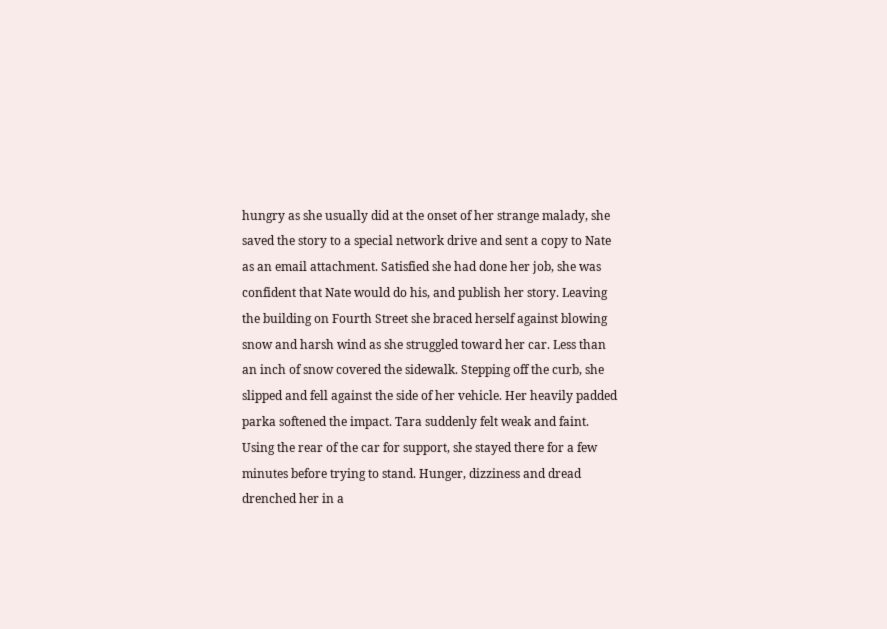hungry as she usually did at the onset of her strange malady, she saved the story to a special network drive and sent a copy to Nate as an email attachment. Satisfied she had done her job, she was confident that Nate would do his, and publish her story. Leaving the building on Fourth Street she braced herself against blowing snow and harsh wind as she struggled toward her car. Less than an inch of snow covered the sidewalk. Stepping off the curb, she slipped and fell against the side of her vehicle. Her heavily padded parka softened the impact. Tara suddenly felt weak and faint. Using the rear of the car for support, she stayed there for a few minutes before trying to stand. Hunger, dizziness and dread drenched her in a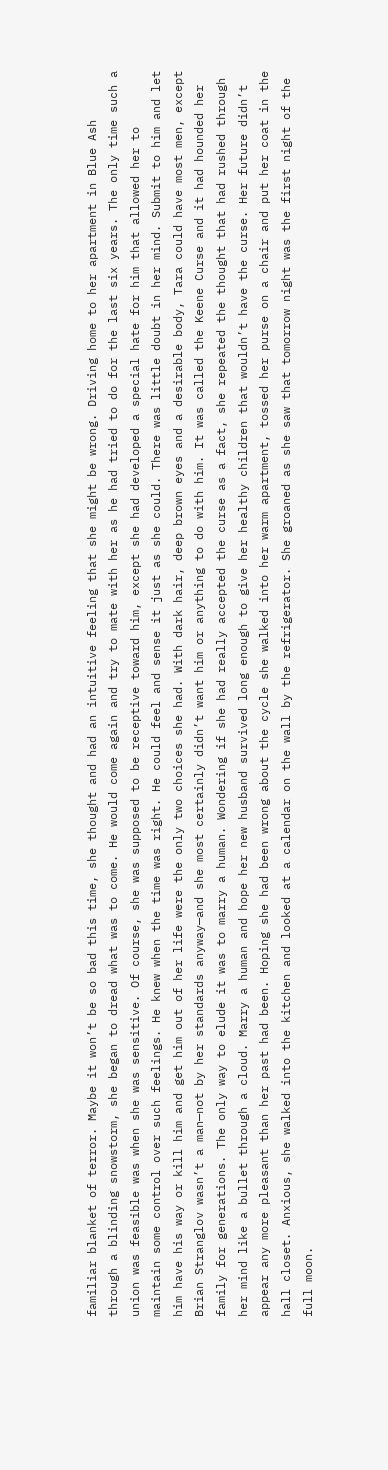familiar blanket of terror. Maybe it won’t be so bad this time, she thought and had an intuitive feeling that she might be wrong. Driving home to her apartment in Blue Ash through a blinding snowstorm, she began to dread what was to come. He would come again and try to mate with her as he had tried to do for the last six years. The only time such a union was feasible was when she was sensitive. Of course, she was supposed to be receptive toward him, except she had developed a special hate for him that allowed her to maintain some control over such feelings. He knew when the time was right. He could feel and sense it just as she could. There was little doubt in her mind. Submit to him and let him have his way or kill him and get him out of her life were the only two choices she had. With dark hair, deep brown eyes and a desirable body, Tara could have most men, except Brian Stranglov wasn’t a man—not by her standards anyway—and she most certainly didn’t want him or anything to do with him. It was called the Keene Curse and it had hounded her family for generations. The only way to elude it was to marry a human. Wondering if she had really accepted the curse as a fact, she repeated the thought that had rushed through her mind like a bullet through a cloud. Marry a human and hope her new husband survived long enough to give her healthy children that wouldn’t have the curse. Her future didn’t appear any more pleasant than her past had been. Hoping she had been wrong about the cycle she walked into her warm apartment, tossed her purse on a chair and put her coat in the hall closet. Anxious, she walked into the kitchen and looked at a calendar on the wall by the refrigerator. She groaned as she saw that tomorrow night was the first night of the full moon.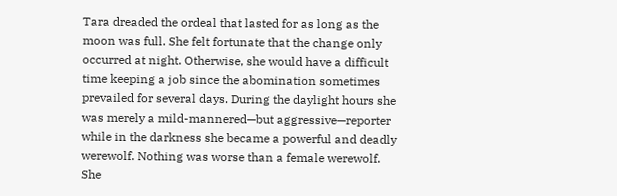Tara dreaded the ordeal that lasted for as long as the moon was full. She felt fortunate that the change only occurred at night. Otherwise, she would have a difficult time keeping a job since the abomination sometimes prevailed for several days. During the daylight hours she was merely a mild-mannered—but aggressive—reporter while in the darkness she became a powerful and deadly werewolf. Nothing was worse than a female werewolf. She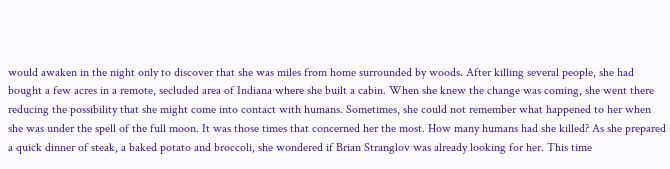would awaken in the night only to discover that she was miles from home surrounded by woods. After killing several people, she had bought a few acres in a remote, secluded area of Indiana where she built a cabin. When she knew the change was coming, she went there reducing the possibility that she might come into contact with humans. Sometimes, she could not remember what happened to her when she was under the spell of the full moon. It was those times that concerned her the most. How many humans had she killed? As she prepared a quick dinner of steak, a baked potato and broccoli, she wondered if Brian Stranglov was already looking for her. This time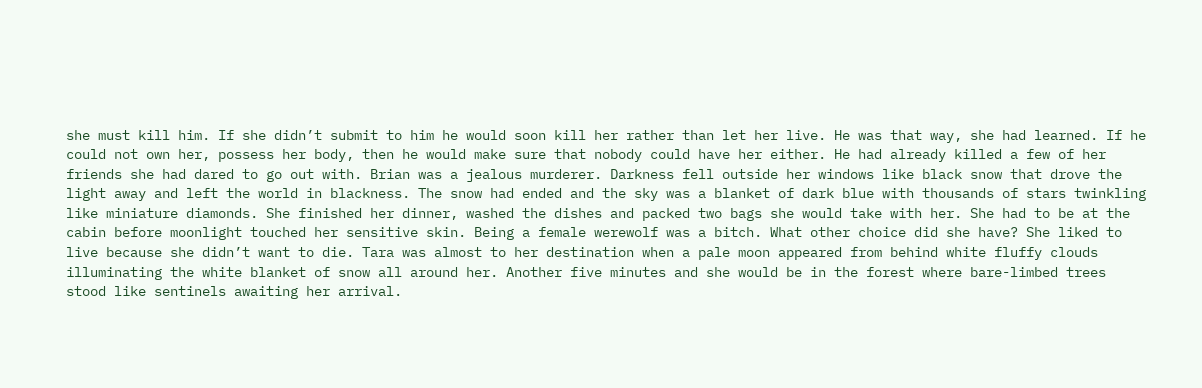she must kill him. If she didn’t submit to him he would soon kill her rather than let her live. He was that way, she had learned. If he could not own her, possess her body, then he would make sure that nobody could have her either. He had already killed a few of her friends she had dared to go out with. Brian was a jealous murderer. Darkness fell outside her windows like black snow that drove the light away and left the world in blackness. The snow had ended and the sky was a blanket of dark blue with thousands of stars twinkling like miniature diamonds. She finished her dinner, washed the dishes and packed two bags she would take with her. She had to be at the cabin before moonlight touched her sensitive skin. Being a female werewolf was a bitch. What other choice did she have? She liked to live because she didn’t want to die. Tara was almost to her destination when a pale moon appeared from behind white fluffy clouds illuminating the white blanket of snow all around her. Another five minutes and she would be in the forest where bare-limbed trees stood like sentinels awaiting her arrival.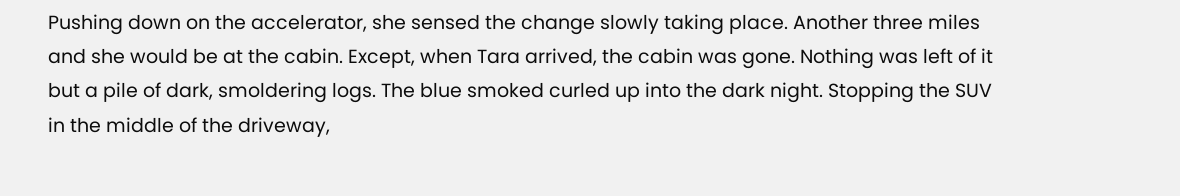Pushing down on the accelerator, she sensed the change slowly taking place. Another three miles and she would be at the cabin. Except, when Tara arrived, the cabin was gone. Nothing was left of it but a pile of dark, smoldering logs. The blue smoked curled up into the dark night. Stopping the SUV in the middle of the driveway,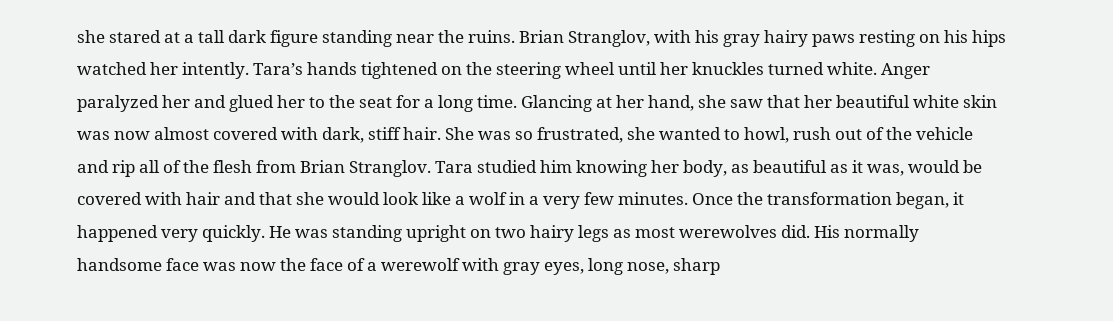she stared at a tall dark figure standing near the ruins. Brian Stranglov, with his gray hairy paws resting on his hips watched her intently. Tara’s hands tightened on the steering wheel until her knuckles turned white. Anger paralyzed her and glued her to the seat for a long time. Glancing at her hand, she saw that her beautiful white skin was now almost covered with dark, stiff hair. She was so frustrated, she wanted to howl, rush out of the vehicle and rip all of the flesh from Brian Stranglov. Tara studied him knowing her body, as beautiful as it was, would be covered with hair and that she would look like a wolf in a very few minutes. Once the transformation began, it happened very quickly. He was standing upright on two hairy legs as most werewolves did. His normally handsome face was now the face of a werewolf with gray eyes, long nose, sharp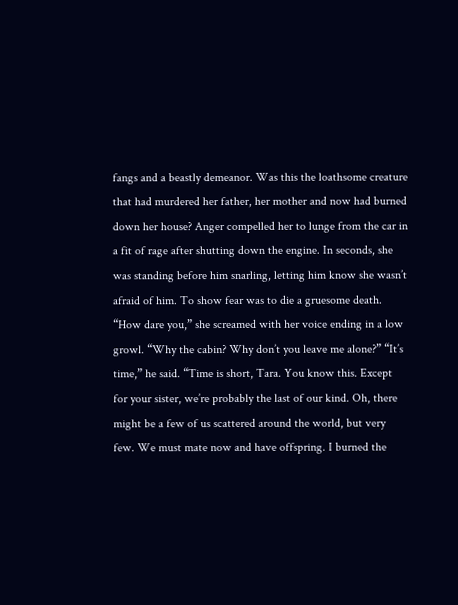fangs and a beastly demeanor. Was this the loathsome creature that had murdered her father, her mother and now had burned down her house? Anger compelled her to lunge from the car in a fit of rage after shutting down the engine. In seconds, she was standing before him snarling, letting him know she wasn’t afraid of him. To show fear was to die a gruesome death. “How dare you,” she screamed with her voice ending in a low growl. “Why the cabin? Why don’t you leave me alone?” “It’s time,” he said. “Time is short, Tara. You know this. Except for your sister, we’re probably the last of our kind. Oh, there might be a few of us scattered around the world, but very few. We must mate now and have offspring. I burned the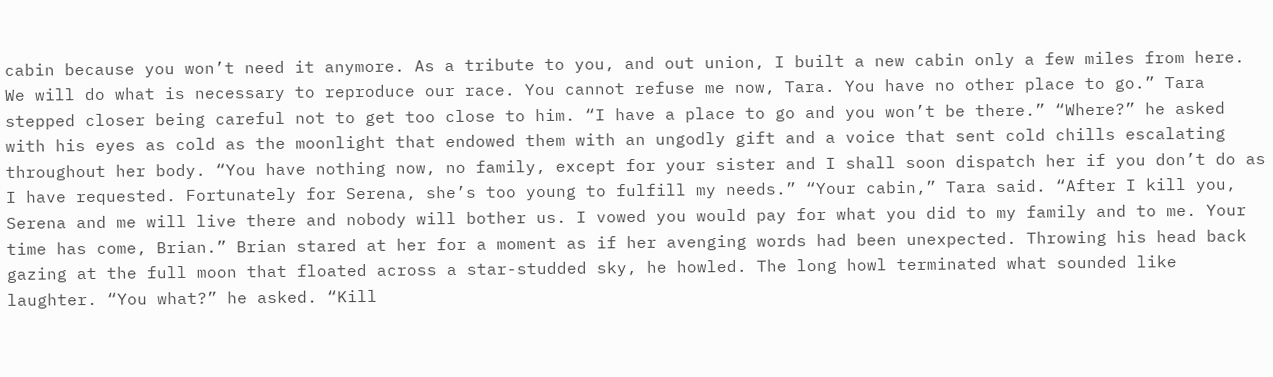cabin because you won’t need it anymore. As a tribute to you, and out union, I built a new cabin only a few miles from here. We will do what is necessary to reproduce our race. You cannot refuse me now, Tara. You have no other place to go.” Tara stepped closer being careful not to get too close to him. “I have a place to go and you won’t be there.” “Where?” he asked with his eyes as cold as the moonlight that endowed them with an ungodly gift and a voice that sent cold chills escalating throughout her body. “You have nothing now, no family, except for your sister and I shall soon dispatch her if you don’t do as I have requested. Fortunately for Serena, she’s too young to fulfill my needs.” “Your cabin,” Tara said. “After I kill you, Serena and me will live there and nobody will bother us. I vowed you would pay for what you did to my family and to me. Your time has come, Brian.” Brian stared at her for a moment as if her avenging words had been unexpected. Throwing his head back gazing at the full moon that floated across a star-studded sky, he howled. The long howl terminated what sounded like laughter. “You what?” he asked. “Kill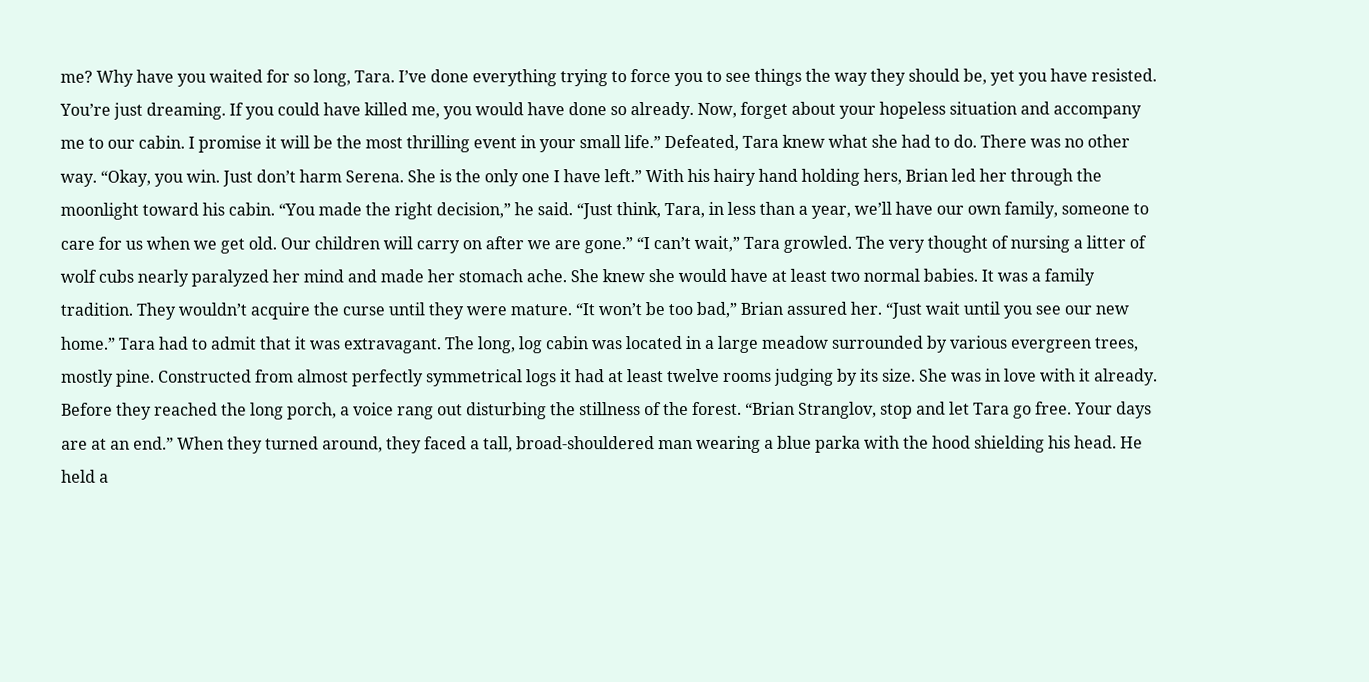me? Why have you waited for so long, Tara. I’ve done everything trying to force you to see things the way they should be, yet you have resisted. You’re just dreaming. If you could have killed me, you would have done so already. Now, forget about your hopeless situation and accompany me to our cabin. I promise it will be the most thrilling event in your small life.” Defeated, Tara knew what she had to do. There was no other way. “Okay, you win. Just don’t harm Serena. She is the only one I have left.” With his hairy hand holding hers, Brian led her through the moonlight toward his cabin. “You made the right decision,” he said. “Just think, Tara, in less than a year, we’ll have our own family, someone to care for us when we get old. Our children will carry on after we are gone.” “I can’t wait,” Tara growled. The very thought of nursing a litter of wolf cubs nearly paralyzed her mind and made her stomach ache. She knew she would have at least two normal babies. It was a family tradition. They wouldn’t acquire the curse until they were mature. “It won’t be too bad,” Brian assured her. “Just wait until you see our new home.” Tara had to admit that it was extravagant. The long, log cabin was located in a large meadow surrounded by various evergreen trees, mostly pine. Constructed from almost perfectly symmetrical logs it had at least twelve rooms judging by its size. She was in love with it already. Before they reached the long porch, a voice rang out disturbing the stillness of the forest. “Brian Stranglov, stop and let Tara go free. Your days are at an end.” When they turned around, they faced a tall, broad-shouldered man wearing a blue parka with the hood shielding his head. He held a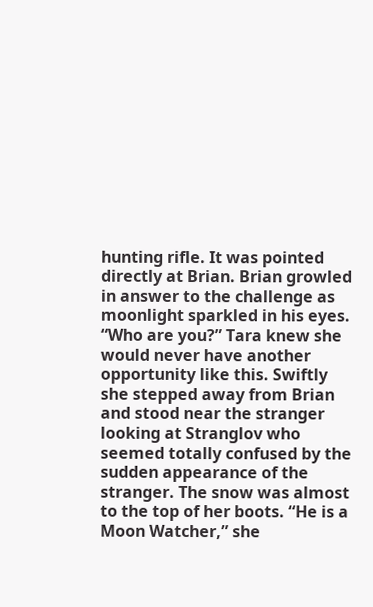hunting rifle. It was pointed directly at Brian. Brian growled in answer to the challenge as moonlight sparkled in his eyes. “Who are you?” Tara knew she would never have another opportunity like this. Swiftly she stepped away from Brian and stood near the stranger looking at Stranglov who seemed totally confused by the sudden appearance of the stranger. The snow was almost to the top of her boots. “He is a Moon Watcher,” she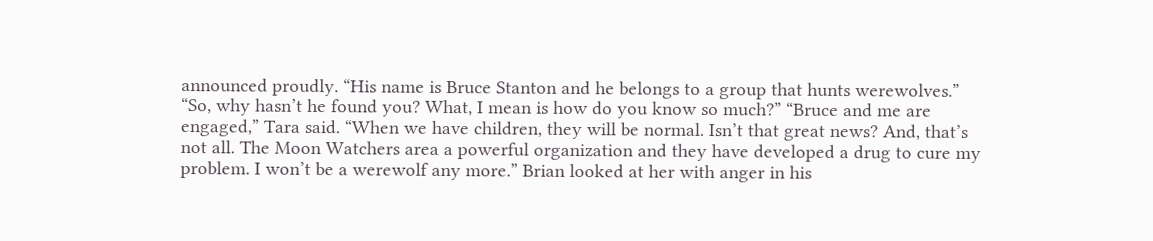announced proudly. “His name is Bruce Stanton and he belongs to a group that hunts werewolves.” “So, why hasn’t he found you? What, I mean is how do you know so much?” “Bruce and me are engaged,” Tara said. “When we have children, they will be normal. Isn’t that great news? And, that’s not all. The Moon Watchers area a powerful organization and they have developed a drug to cure my problem. I won’t be a werewolf any more.” Brian looked at her with anger in his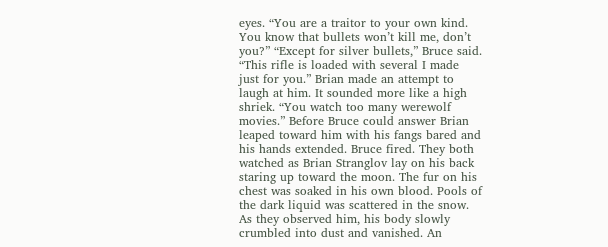eyes. “You are a traitor to your own kind. You know that bullets won’t kill me, don’t you?” “Except for silver bullets,” Bruce said. “This rifle is loaded with several I made just for you.” Brian made an attempt to laugh at him. It sounded more like a high shriek. “You watch too many werewolf movies.” Before Bruce could answer Brian leaped toward him with his fangs bared and his hands extended. Bruce fired. They both watched as Brian Stranglov lay on his back staring up toward the moon. The fur on his chest was soaked in his own blood. Pools of the dark liquid was scattered in the snow. As they observed him, his body slowly crumbled into dust and vanished. An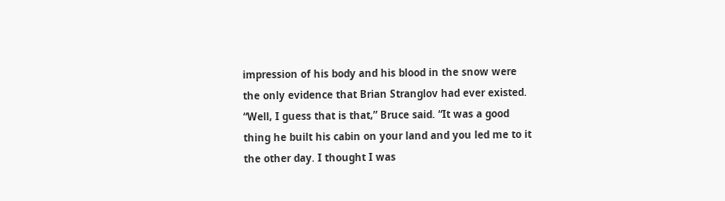impression of his body and his blood in the snow were the only evidence that Brian Stranglov had ever existed. “Well, I guess that is that,” Bruce said. “It was a good thing he built his cabin on your land and you led me to it the other day. I thought I was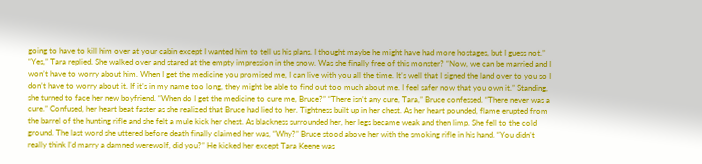going to have to kill him over at your cabin except I wanted him to tell us his plans. I thought maybe he might have had more hostages, but I guess not.” “Yes,” Tara replied. She walked over and stared at the empty impression in the snow. Was she finally free of this monster? “Now, we can be married and I won’t have to worry about him. When I get the medicine you promised me, I can live with you all the time. It’s well that I signed the land over to you so I don’t have to worry about it. If it’s in my name too long, they might be able to find out too much about me. I feel safer now that you own it.” Standing, she turned to face her new boyfriend. “When do I get the medicine to cure me, Bruce?” “There isn’t any cure, Tara,” Bruce confessed. “There never was a cure.” Confused, her heart beat faster as she realized that Bruce had lied to her. Tightness built up in her chest. As her heart pounded, flame erupted from the barrel of the hunting rifle and she felt a mule kick her chest. As blackness surrounded her, her legs became weak and then limp. She fell to the cold ground. The last word she uttered before death finally claimed her was, “Why?” Bruce stood above her with the smoking rifle in his hand. “You didn’t really think I’d marry a damned werewolf, did you?” He kicked her except Tara Keene was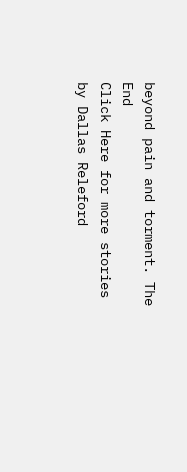beyond pain and torment. The End
Click Here for more stories by Dallas Releford